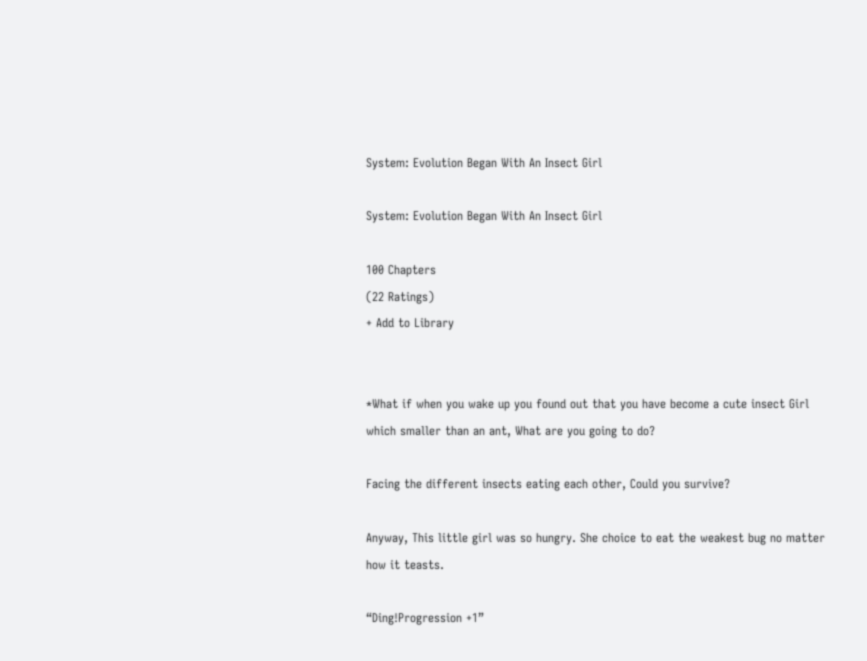System: Evolution Began With An Insect Girl

System: Evolution Began With An Insect Girl

100 Chapters
(22 Ratings)
+ Add to Library


*What if when you wake up you found out that you have become a cute insect Girl which smaller than an ant, What are you going to do?

Facing the different insects eating each other, Could you survive?

Anyway, This little girl was so hungry. She choice to eat the weakest bug no matter how it teasts.

“Ding!Progression +1”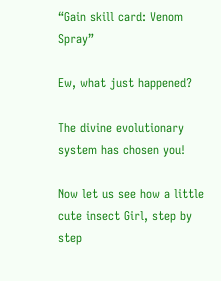“Gain skill card: Venom Spray”

Ew, what just happened?

The divine evolutionary system has chosen you!

Now let us see how a little cute insect Girl, step by step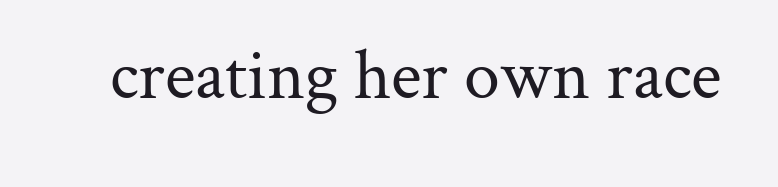creating her own race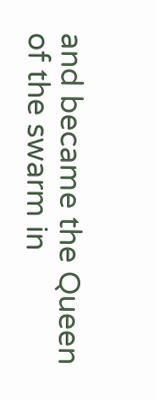and became the Queen of the swarm in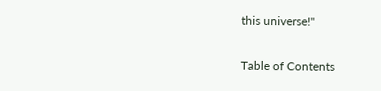this universe!"

Table of Contents